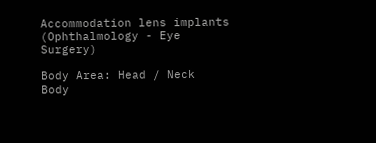Accommodation lens implants (Ophthalmology - Eye Surgery)

Body Area: Head / Neck
Body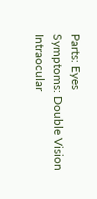Parts: Eyes
Symptoms: Double Vision
Intraocular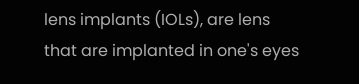lens implants (IOLs), are lens that are implanted in one's eyes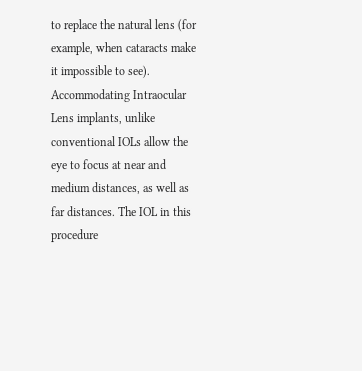to replace the natural lens (for example, when cataracts make it impossible to see). Accommodating Intraocular Lens implants, unlike conventional IOLs allow the eye to focus at near and medium distances, as well as far distances. The IOL in this procedure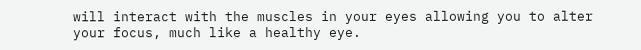will interact with the muscles in your eyes allowing you to alter your focus, much like a healthy eye.